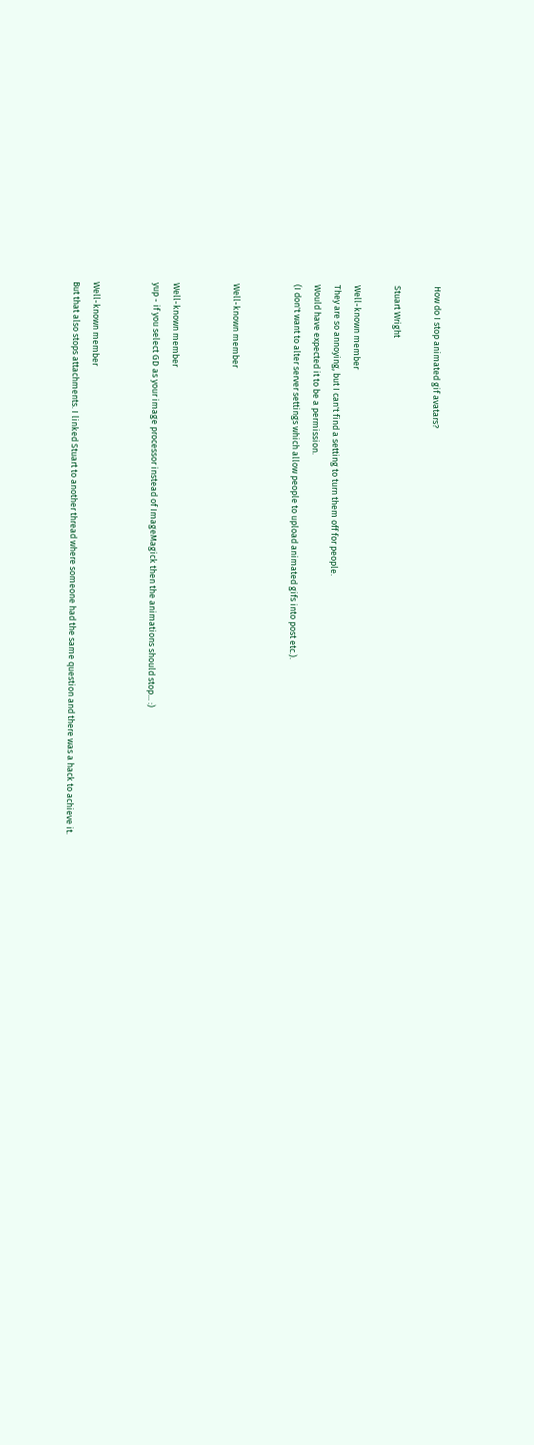How do I stop animated gif avatars?

Stuart Wright

Well-known member
They are so annoying, but I can't find a setting to turn them off for people.
Would have expected it to be a permission.
(I don't want to alter server settings which allow people to upload animated gifs into post etc.).


Well-known member


Well-known member
yup - if you select GD as your image processor instead of ImageMagick then the animations should stop... :)


Well-known member
But that also stops attachments. I linked Stuart to another thread where someone had the same question and there was a hack to achieve it.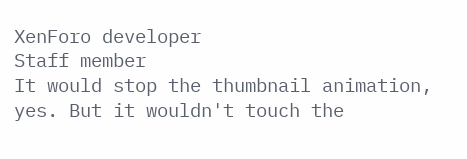XenForo developer
Staff member
It would stop the thumbnail animation, yes. But it wouldn't touch the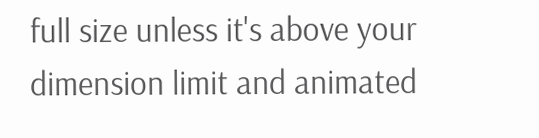full size unless it's above your dimension limit and animated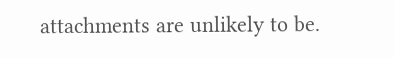attachments are unlikely to be.